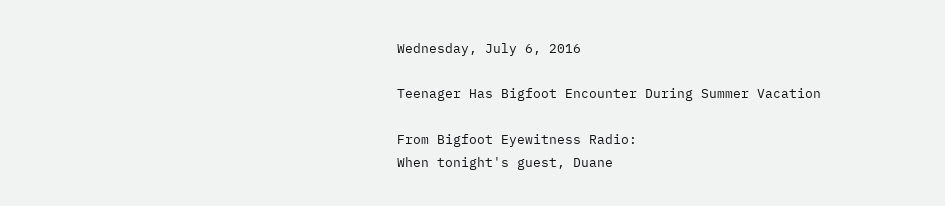Wednesday, July 6, 2016

Teenager Has Bigfoot Encounter During Summer Vacation

From Bigfoot Eyewitness Radio:
When tonight's guest, Duane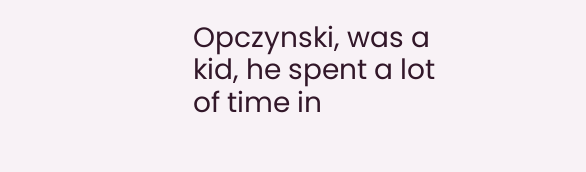Opczynski, was a kid, he spent a lot of time in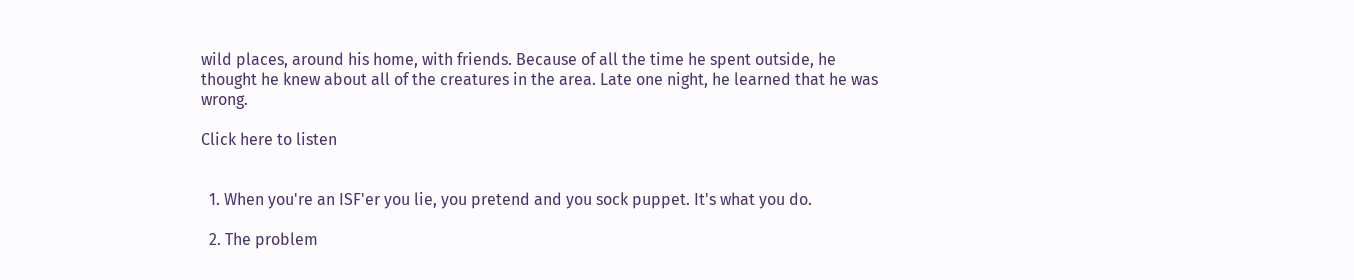wild places, around his home, with friends. Because of all the time he spent outside, he thought he knew about all of the creatures in the area. Late one night, he learned that he was wrong.

Click here to listen


  1. When you're an ISF'er you lie, you pretend and you sock puppet. It's what you do.

  2. The problem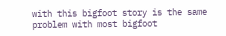with this bigfoot story is the same problem with most bigfoot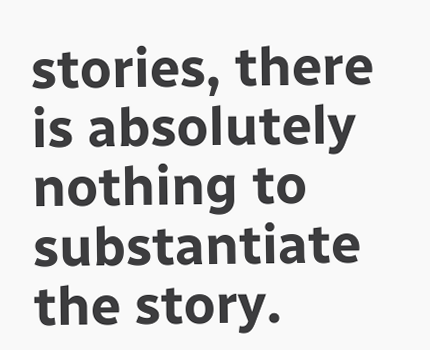stories, there is absolutely nothing to substantiate the story.